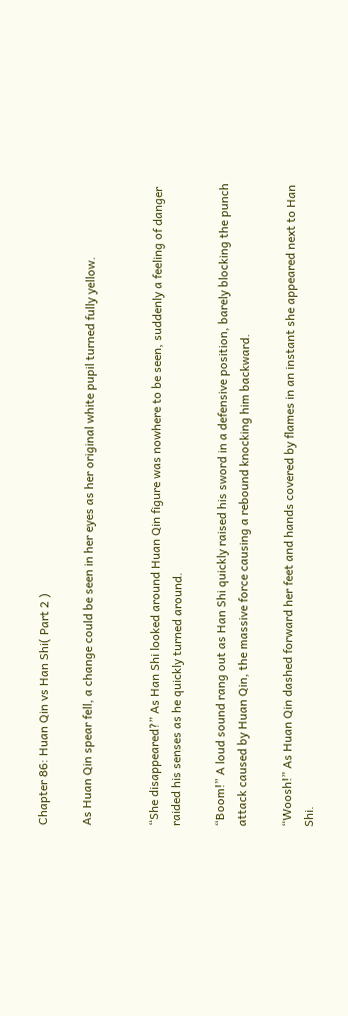Chapter 86: Huan Qin vs Han Shi( Part 2 )

As Huan Qin spear fell, a change could be seen in her eyes as her original white pupil turned fully yellow.


“She disappeared?” As Han Shi looked around Huan Qin figure was nowhere to be seen, suddenly a feeling of danger raided his senses as he quickly turned around.

“Boom!” A loud sound rang out as Han Shi quickly raised his sword in a defensive position, barely blocking the punch attack caused by Huan Qin, the massive force causing a rebound knocking him backward.

“Woosh!” As Huan Qin dashed forward her feet and hands covered by flames in an instant she appeared next to Han Shi.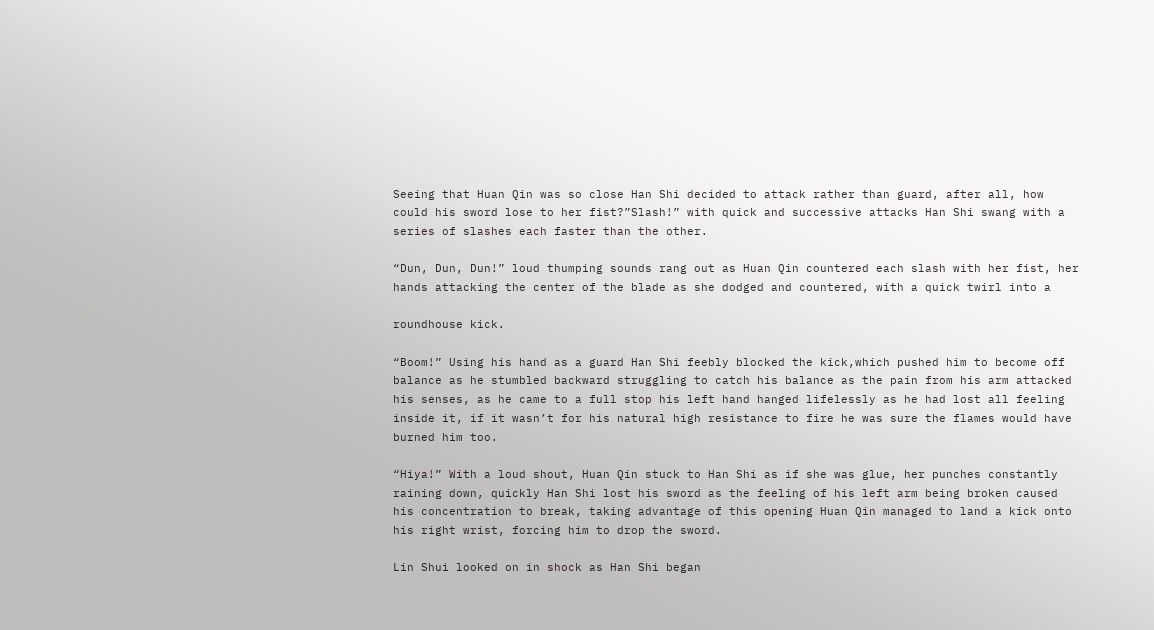Seeing that Huan Qin was so close Han Shi decided to attack rather than guard, after all, how could his sword lose to her fist?”Slash!” with quick and successive attacks Han Shi swang with a series of slashes each faster than the other.

“Dun, Dun, Dun!” loud thumping sounds rang out as Huan Qin countered each slash with her fist, her hands attacking the center of the blade as she dodged and countered, with a quick twirl into a

roundhouse kick.

“Boom!” Using his hand as a guard Han Shi feebly blocked the kick,which pushed him to become off balance as he stumbled backward struggling to catch his balance as the pain from his arm attacked his senses, as he came to a full stop his left hand hanged lifelessly as he had lost all feeling inside it, if it wasn’t for his natural high resistance to fire he was sure the flames would have burned him too.

“Hiya!” With a loud shout, Huan Qin stuck to Han Shi as if she was glue, her punches constantly raining down, quickly Han Shi lost his sword as the feeling of his left arm being broken caused his concentration to break, taking advantage of this opening Huan Qin managed to land a kick onto his right wrist, forcing him to drop the sword.

Lin Shui looked on in shock as Han Shi began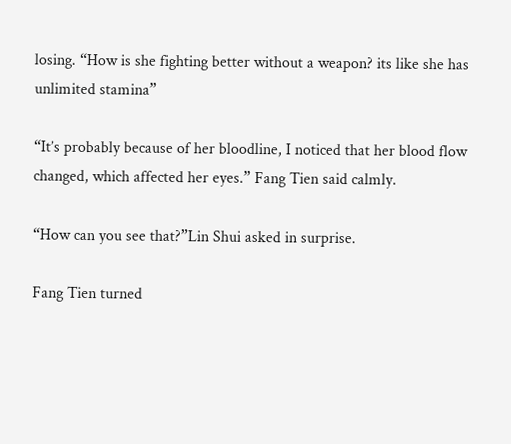losing. “How is she fighting better without a weapon? its like she has unlimited stamina”

“It’s probably because of her bloodline, I noticed that her blood flow changed, which affected her eyes.” Fang Tien said calmly.

“How can you see that?”Lin Shui asked in surprise.

Fang Tien turned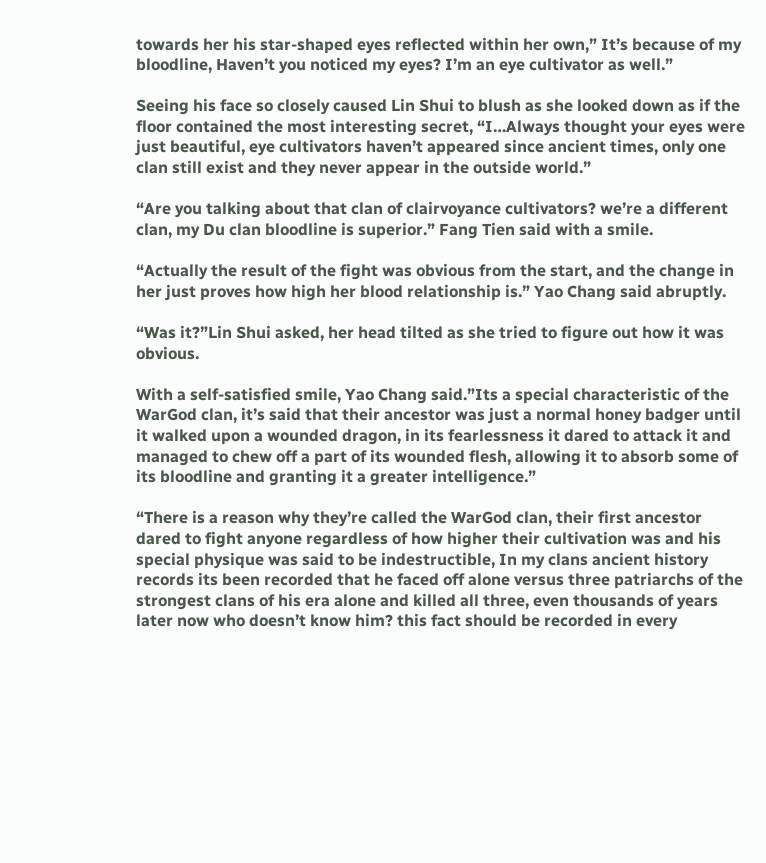towards her his star-shaped eyes reflected within her own,” It’s because of my bloodline, Haven’t you noticed my eyes? I’m an eye cultivator as well.”

Seeing his face so closely caused Lin Shui to blush as she looked down as if the floor contained the most interesting secret, “I…Always thought your eyes were just beautiful, eye cultivators haven’t appeared since ancient times, only one clan still exist and they never appear in the outside world.”

“Are you talking about that clan of clairvoyance cultivators? we’re a different clan, my Du clan bloodline is superior.” Fang Tien said with a smile.

“Actually the result of the fight was obvious from the start, and the change in her just proves how high her blood relationship is.” Yao Chang said abruptly.

“Was it?”Lin Shui asked, her head tilted as she tried to figure out how it was obvious.

With a self-satisfied smile, Yao Chang said.”Its a special characteristic of the WarGod clan, it’s said that their ancestor was just a normal honey badger until it walked upon a wounded dragon, in its fearlessness it dared to attack it and managed to chew off a part of its wounded flesh, allowing it to absorb some of its bloodline and granting it a greater intelligence.”

“There is a reason why they’re called the WarGod clan, their first ancestor dared to fight anyone regardless of how higher their cultivation was and his special physique was said to be indestructible, In my clans ancient history records its been recorded that he faced off alone versus three patriarchs of the strongest clans of his era alone and killed all three, even thousands of years later now who doesn’t know him? this fact should be recorded in every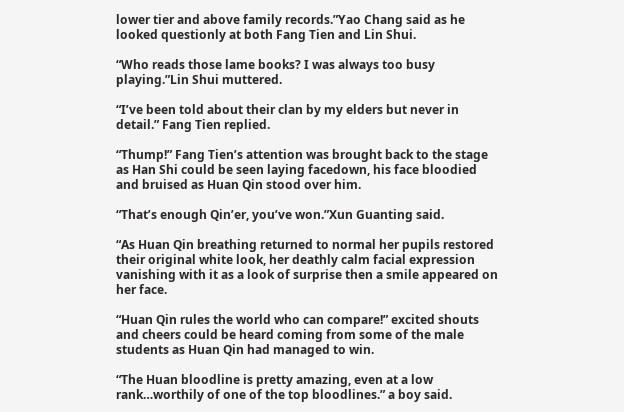lower tier and above family records.”Yao Chang said as he looked questionly at both Fang Tien and Lin Shui.

“Who reads those lame books? I was always too busy playing.”Lin Shui muttered.

“I’ve been told about their clan by my elders but never in detail.” Fang Tien replied.

“Thump!” Fang Tien’s attention was brought back to the stage as Han Shi could be seen laying facedown, his face bloodied and bruised as Huan Qin stood over him.

“That’s enough Qin’er, you’ve won.”Xun Guanting said.

“As Huan Qin breathing returned to normal her pupils restored their original white look, her deathly calm facial expression vanishing with it as a look of surprise then a smile appeared on her face.

“Huan Qin rules the world who can compare!” excited shouts and cheers could be heard coming from some of the male students as Huan Qin had managed to win.

“The Huan bloodline is pretty amazing, even at a low rank…worthily of one of the top bloodlines.” a boy said.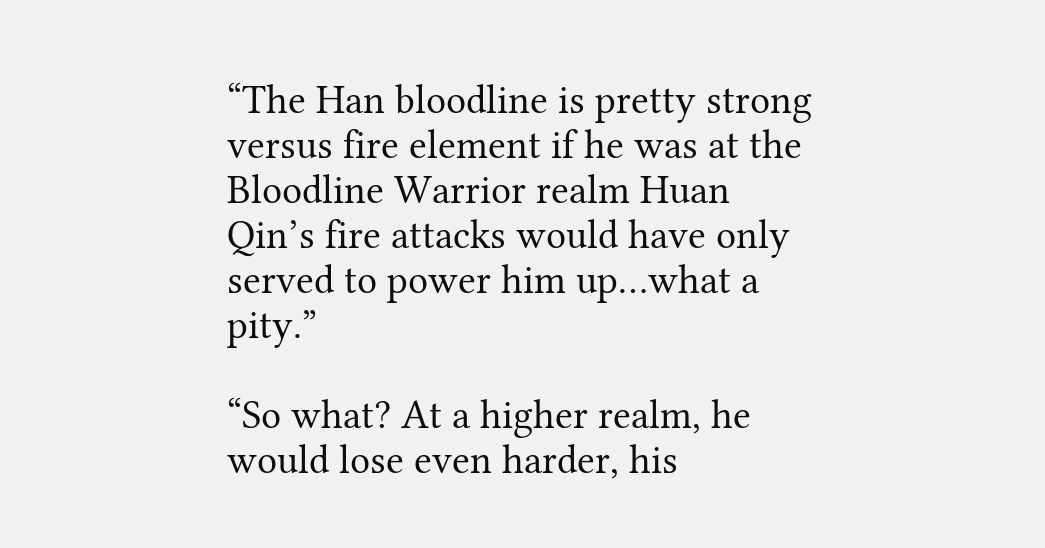“The Han bloodline is pretty strong versus fire element if he was at the Bloodline Warrior realm Huan Qin’s fire attacks would have only served to power him up…what a pity.”

“So what? At a higher realm, he would lose even harder, his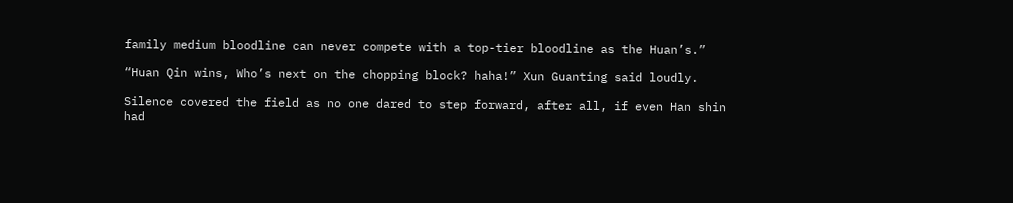family medium bloodline can never compete with a top-tier bloodline as the Huan’s.”

“Huan Qin wins, Who’s next on the chopping block? haha!” Xun Guanting said loudly.

Silence covered the field as no one dared to step forward, after all, if even Han shin had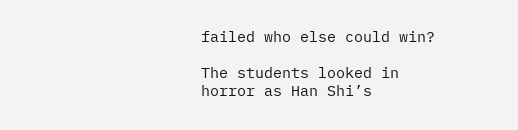failed who else could win?

The students looked in horror as Han Shi’s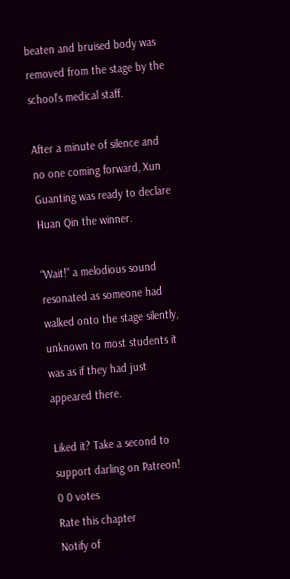beaten and bruised body was removed from the stage by the school’s medical staff.

After a minute of silence and no one coming forward, Xun Guanting was ready to declare Huan Qin the winner.

“Wait!” a melodious sound resonated as someone had walked onto the stage silently, unknown to most students it was as if they had just appeared there.

Liked it? Take a second to support darling on Patreon!
0 0 votes
Rate this chapter
Notify of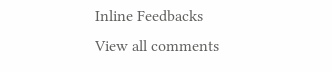Inline Feedbacks
View all comments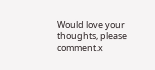Would love your thoughts, please comment.x